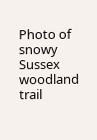Photo of snowy Sussex woodland trail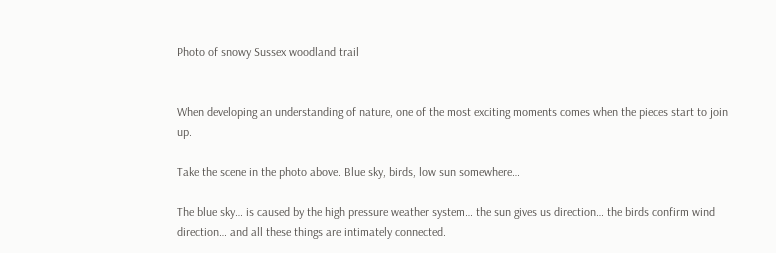Photo of snowy Sussex woodland trail


When developing an understanding of nature, one of the most exciting moments comes when the pieces start to join up.

Take the scene in the photo above. Blue sky, birds, low sun somewhere…

The blue sky… is caused by the high pressure weather system… the sun gives us direction… the birds confirm wind direction… and all these things are intimately connected.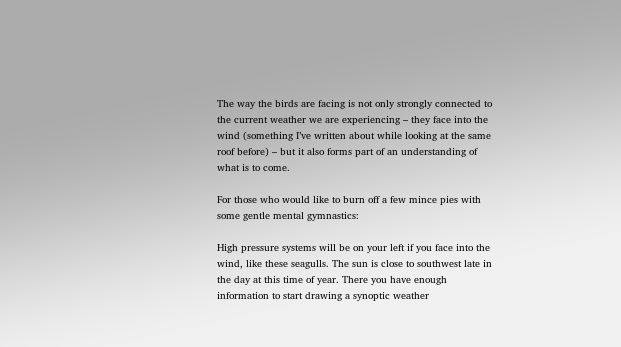The way the birds are facing is not only strongly connected to the current weather we are experiencing – they face into the wind (something I’ve written about while looking at the same roof before) – but it also forms part of an understanding of what is to come.

For those who would like to burn off a few mince pies with some gentle mental gymnastics:

High pressure systems will be on your left if you face into the wind, like these seagulls. The sun is close to southwest late in the day at this time of year. There you have enough information to start drawing a synoptic weather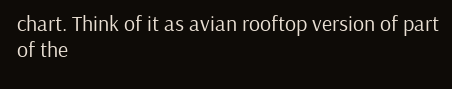chart. Think of it as avian rooftop version of part of the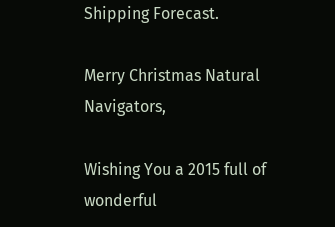Shipping Forecast.

Merry Christmas Natural Navigators,

Wishing You a 2015 full of wonderful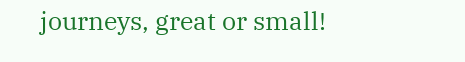journeys, great or small!